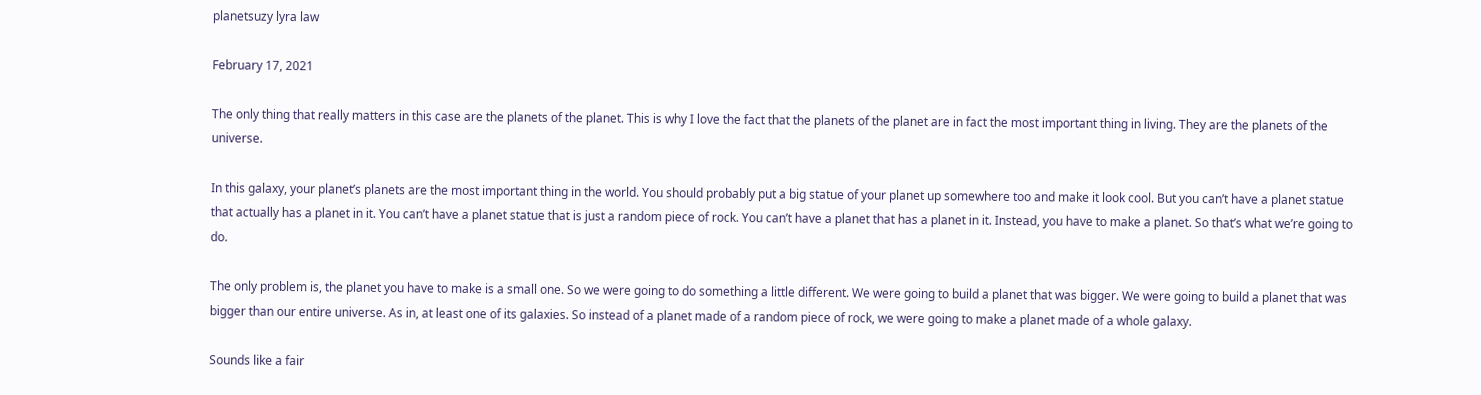planetsuzy lyra law

February 17, 2021

The only thing that really matters in this case are the planets of the planet. This is why I love the fact that the planets of the planet are in fact the most important thing in living. They are the planets of the universe.

In this galaxy, your planet’s planets are the most important thing in the world. You should probably put a big statue of your planet up somewhere too and make it look cool. But you can’t have a planet statue that actually has a planet in it. You can’t have a planet statue that is just a random piece of rock. You can’t have a planet that has a planet in it. Instead, you have to make a planet. So that’s what we’re going to do.

The only problem is, the planet you have to make is a small one. So we were going to do something a little different. We were going to build a planet that was bigger. We were going to build a planet that was bigger than our entire universe. As in, at least one of its galaxies. So instead of a planet made of a random piece of rock, we were going to make a planet made of a whole galaxy.

Sounds like a fair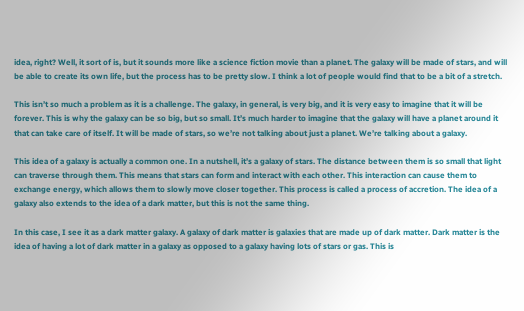idea, right? Well, it sort of is, but it sounds more like a science fiction movie than a planet. The galaxy will be made of stars, and will be able to create its own life, but the process has to be pretty slow. I think a lot of people would find that to be a bit of a stretch.

This isn’t so much a problem as it is a challenge. The galaxy, in general, is very big, and it is very easy to imagine that it will be forever. This is why the galaxy can be so big, but so small. It’s much harder to imagine that the galaxy will have a planet around it that can take care of itself. It will be made of stars, so we’re not talking about just a planet. We’re talking about a galaxy.

This idea of a galaxy is actually a common one. In a nutshell, it’s a galaxy of stars. The distance between them is so small that light can traverse through them. This means that stars can form and interact with each other. This interaction can cause them to exchange energy, which allows them to slowly move closer together. This process is called a process of accretion. The idea of a galaxy also extends to the idea of a dark matter, but this is not the same thing.

In this case, I see it as a dark matter galaxy. A galaxy of dark matter is galaxies that are made up of dark matter. Dark matter is the idea of having a lot of dark matter in a galaxy as opposed to a galaxy having lots of stars or gas. This is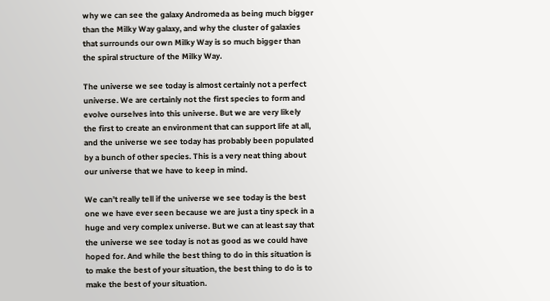why we can see the galaxy Andromeda as being much bigger than the Milky Way galaxy, and why the cluster of galaxies that surrounds our own Milky Way is so much bigger than the spiral structure of the Milky Way.

The universe we see today is almost certainly not a perfect universe. We are certainly not the first species to form and evolve ourselves into this universe. But we are very likely the first to create an environment that can support life at all, and the universe we see today has probably been populated by a bunch of other species. This is a very neat thing about our universe that we have to keep in mind.

We can’t really tell if the universe we see today is the best one we have ever seen because we are just a tiny speck in a huge and very complex universe. But we can at least say that the universe we see today is not as good as we could have hoped for. And while the best thing to do in this situation is to make the best of your situation, the best thing to do is to make the best of your situation.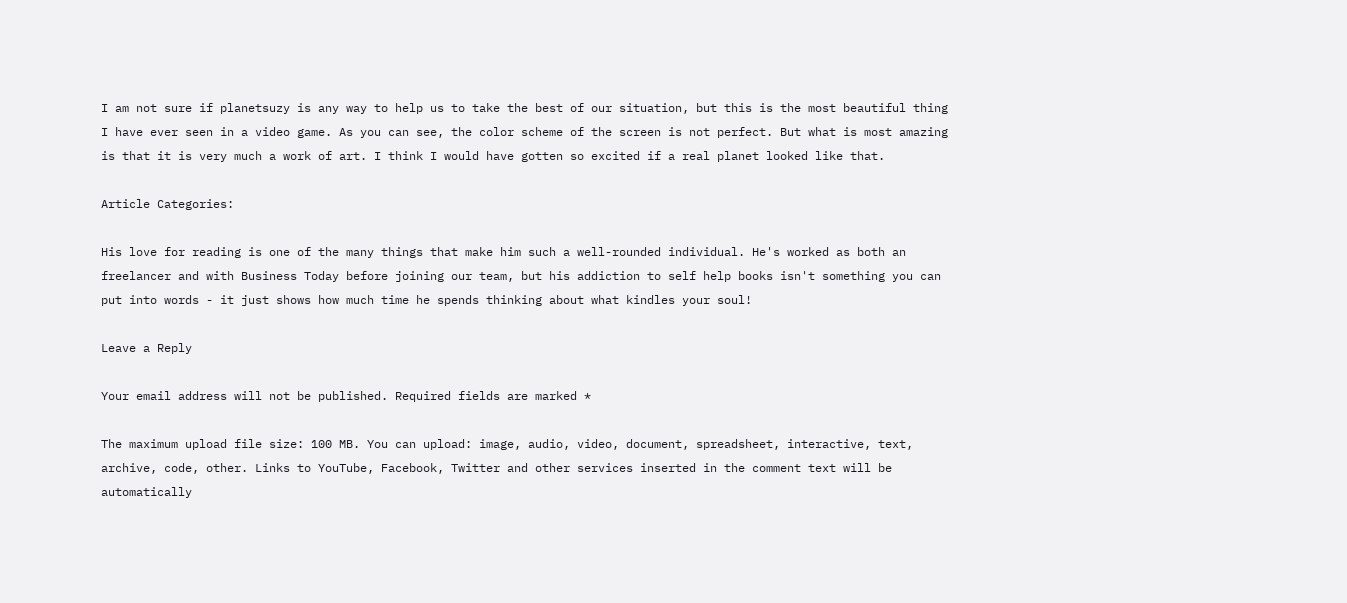I am not sure if planetsuzy is any way to help us to take the best of our situation, but this is the most beautiful thing I have ever seen in a video game. As you can see, the color scheme of the screen is not perfect. But what is most amazing is that it is very much a work of art. I think I would have gotten so excited if a real planet looked like that.

Article Categories:

His love for reading is one of the many things that make him such a well-rounded individual. He's worked as both an freelancer and with Business Today before joining our team, but his addiction to self help books isn't something you can put into words - it just shows how much time he spends thinking about what kindles your soul!

Leave a Reply

Your email address will not be published. Required fields are marked *

The maximum upload file size: 100 MB. You can upload: image, audio, video, document, spreadsheet, interactive, text, archive, code, other. Links to YouTube, Facebook, Twitter and other services inserted in the comment text will be automatically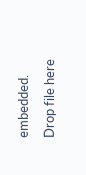embedded. Drop file here